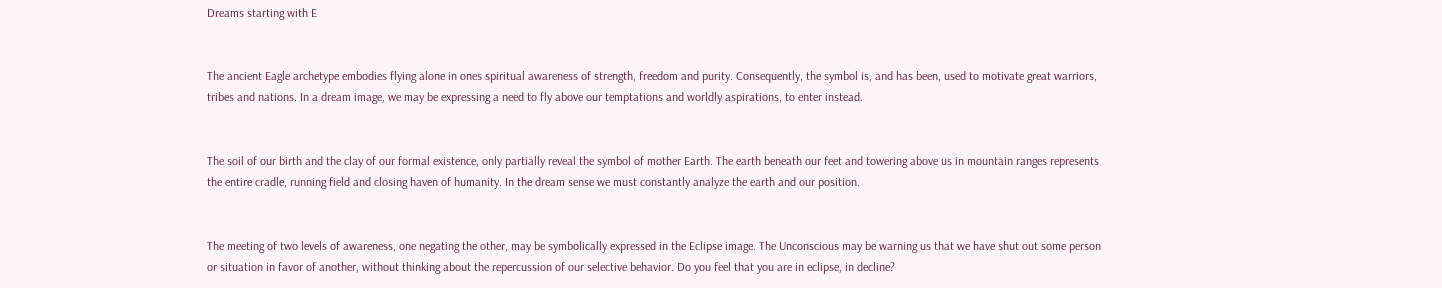Dreams starting with E


The ancient Eagle archetype embodies flying alone in ones spiritual awareness of strength, freedom and purity. Consequently, the symbol is, and has been, used to motivate great warriors, tribes and nations. In a dream image, we may be expressing a need to fly above our temptations and worldly aspirations, to enter instead.


The soil of our birth and the clay of our formal existence, only partially reveal the symbol of mother Earth. The earth beneath our feet and towering above us in mountain ranges represents the entire cradle, running field and closing haven of humanity. In the dream sense we must constantly analyze the earth and our position.


The meeting of two levels of awareness, one negating the other, may be symbolically expressed in the Eclipse image. The Unconscious may be warning us that we have shut out some person or situation in favor of another, without thinking about the repercussion of our selective behavior. Do you feel that you are in eclipse, in decline?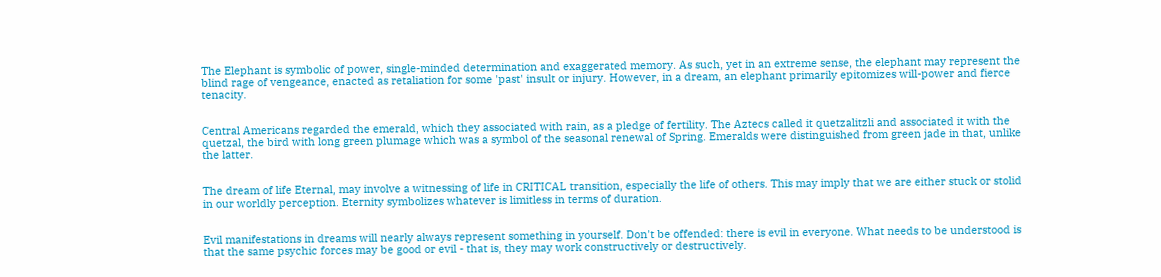The Elephant is symbolic of power, single-minded determination and exaggerated memory. As such, yet in an extreme sense, the elephant may represent the blind rage of vengeance, enacted as retaliation for some 'past' insult or injury. However, in a dream, an elephant primarily epitomizes will-power and fierce tenacity.


Central Americans regarded the emerald, which they associated with rain, as a pledge of fertility. The Aztecs called it quetzalitzli and associated it with the quetzal, the bird with long green plumage which was a symbol of the seasonal renewal of Spring. Emeralds were distinguished from green jade in that, unlike the latter.


The dream of life Eternal, may involve a witnessing of life in CRITICAL transition, especially the life of others. This may imply that we are either stuck or stolid in our worldly perception. Eternity symbolizes whatever is limitless in terms of duration.


Evil manifestations in dreams will nearly always represent something in yourself. Don't be offended: there is evil in everyone. What needs to be understood is that the same psychic forces may be good or evil - that is, they may work constructively or destructively.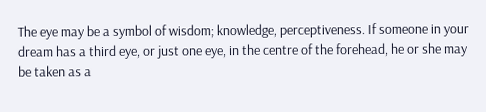The eye may be a symbol of wisdom; knowledge, perceptiveness. If someone in your dream has a third eye, or just one eye, in the centre of the forehead, he or she may be taken as a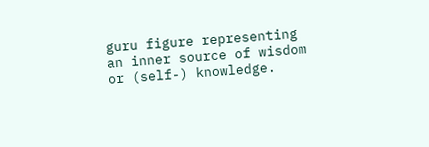guru figure representing an inner source of wisdom or (self-) knowledge.